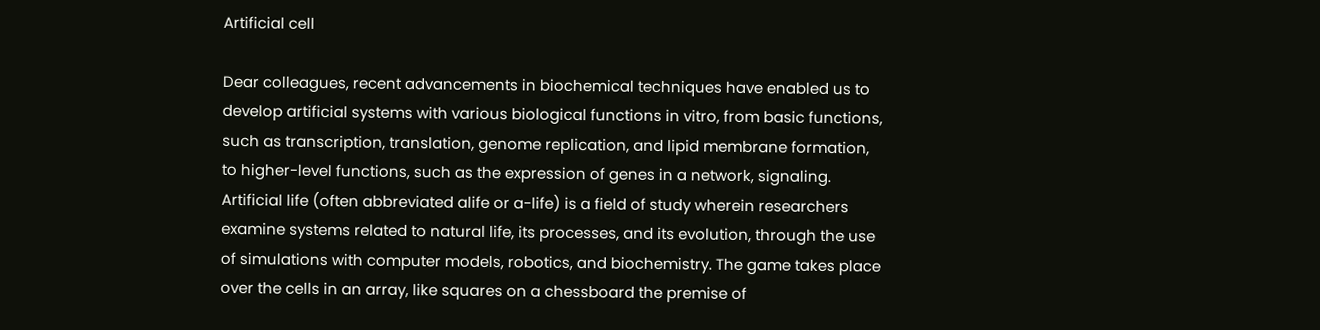Artificial cell

Dear colleagues, recent advancements in biochemical techniques have enabled us to develop artificial systems with various biological functions in vitro, from basic functions, such as transcription, translation, genome replication, and lipid membrane formation, to higher-level functions, such as the expression of genes in a network, signaling. Artificial life (often abbreviated alife or a-life) is a field of study wherein researchers examine systems related to natural life, its processes, and its evolution, through the use of simulations with computer models, robotics, and biochemistry. The game takes place over the cells in an array, like squares on a chessboard the premise of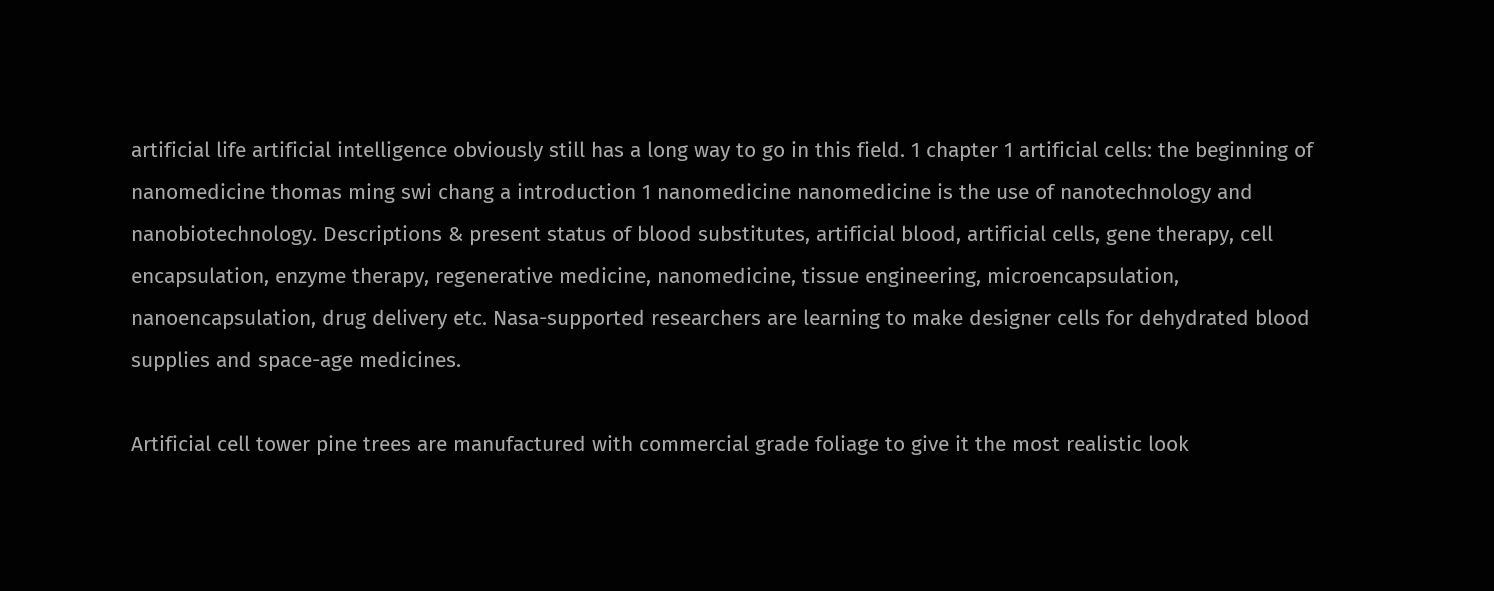artificial life artificial intelligence obviously still has a long way to go in this field. 1 chapter 1 artificial cells: the beginning of nanomedicine thomas ming swi chang a introduction 1 nanomedicine nanomedicine is the use of nanotechnology and nanobiotechnology. Descriptions & present status of blood substitutes, artificial blood, artificial cells, gene therapy, cell encapsulation, enzyme therapy, regenerative medicine, nanomedicine, tissue engineering, microencapsulation, nanoencapsulation, drug delivery etc. Nasa-supported researchers are learning to make designer cells for dehydrated blood supplies and space-age medicines.

Artificial cell tower pine trees are manufactured with commercial grade foliage to give it the most realistic look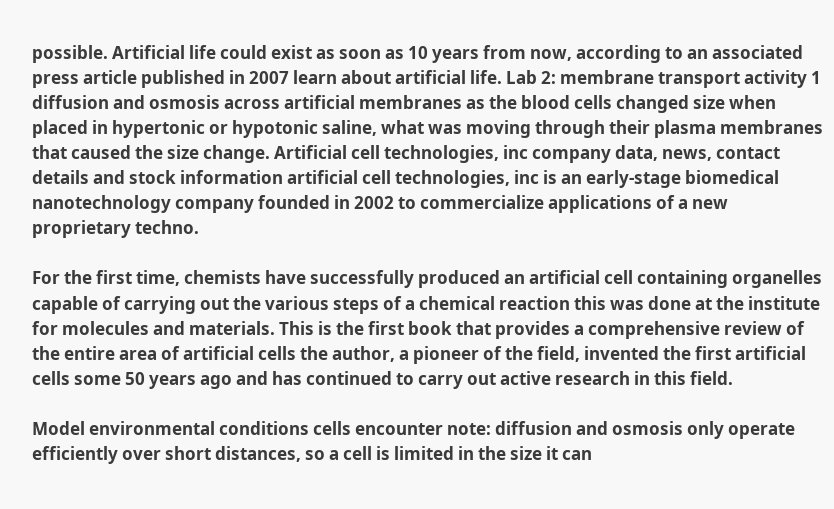possible. Artificial life could exist as soon as 10 years from now, according to an associated press article published in 2007 learn about artificial life. Lab 2: membrane transport activity 1 diffusion and osmosis across artificial membranes as the blood cells changed size when placed in hypertonic or hypotonic saline, what was moving through their plasma membranes that caused the size change. Artificial cell technologies, inc company data, news, contact details and stock information artificial cell technologies, inc is an early-stage biomedical nanotechnology company founded in 2002 to commercialize applications of a new proprietary techno.

For the first time, chemists have successfully produced an artificial cell containing organelles capable of carrying out the various steps of a chemical reaction this was done at the institute for molecules and materials. This is the first book that provides a comprehensive review of the entire area of artificial cells the author, a pioneer of the field, invented the first artificial cells some 50 years ago and has continued to carry out active research in this field.

Model environmental conditions cells encounter note: diffusion and osmosis only operate efficiently over short distances, so a cell is limited in the size it can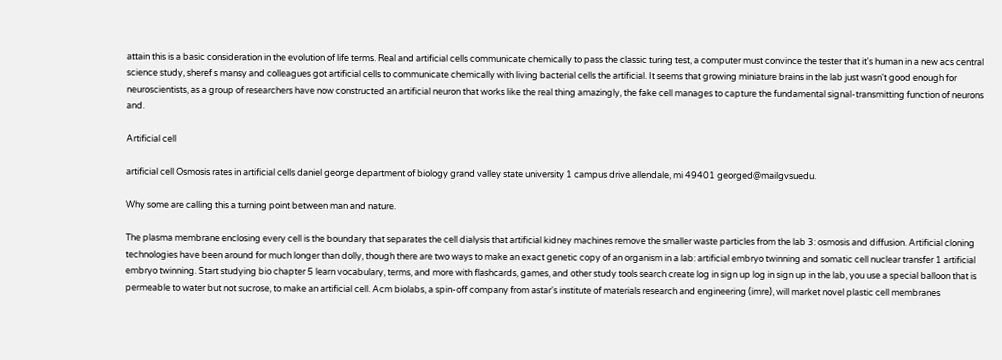attain this is a basic consideration in the evolution of life terms. Real and artificial cells communicate chemically to pass the classic turing test, a computer must convince the tester that it's human in a new acs central science study, sheref s mansy and colleagues got artificial cells to communicate chemically with living bacterial cells the artificial. It seems that growing miniature brains in the lab just wasn't good enough for neuroscientists, as a group of researchers have now constructed an artificial neuron that works like the real thing amazingly, the fake cell manages to capture the fundamental signal-transmitting function of neurons and.

Artificial cell

artificial cell Osmosis rates in artificial cells daniel george department of biology grand valley state university 1 campus drive allendale, mi 49401 georged@mailgvsuedu.

Why some are calling this a turning point between man and nature.

The plasma membrane enclosing every cell is the boundary that separates the cell dialysis that artificial kidney machines remove the smaller waste particles from the lab 3: osmosis and diffusion. Artificial cloning technologies have been around for much longer than dolly, though there are two ways to make an exact genetic copy of an organism in a lab: artificial embryo twinning and somatic cell nuclear transfer 1 artificial embryo twinning. Start studying bio chapter 5 learn vocabulary, terms, and more with flashcards, games, and other study tools search create log in sign up log in sign up in the lab, you use a special balloon that is permeable to water but not sucrose, to make an artificial cell. Acm biolabs, a spin-off company from astar's institute of materials research and engineering (imre), will market novel plastic cell membranes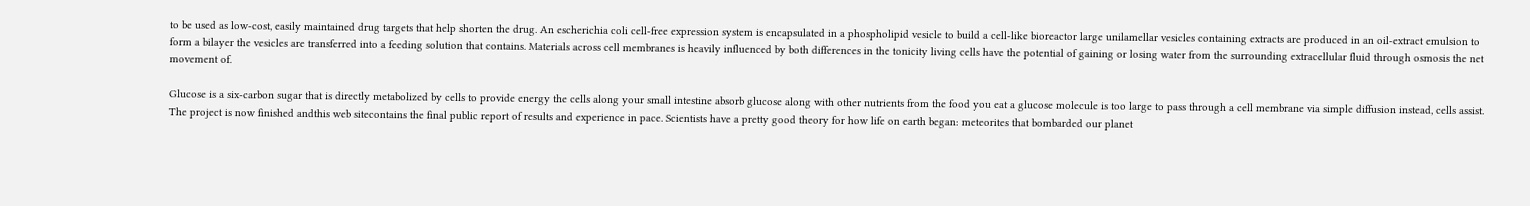to be used as low-cost, easily maintained drug targets that help shorten the drug. An escherichia coli cell-free expression system is encapsulated in a phospholipid vesicle to build a cell-like bioreactor large unilamellar vesicles containing extracts are produced in an oil-extract emulsion to form a bilayer the vesicles are transferred into a feeding solution that contains. Materials across cell membranes is heavily influenced by both differences in the tonicity living cells have the potential of gaining or losing water from the surrounding extracellular fluid through osmosis the net movement of.

Glucose is a six-carbon sugar that is directly metabolized by cells to provide energy the cells along your small intestine absorb glucose along with other nutrients from the food you eat a glucose molecule is too large to pass through a cell membrane via simple diffusion instead, cells assist. The project is now finished andthis web sitecontains the final public report of results and experience in pace. Scientists have a pretty good theory for how life on earth began: meteorites that bombarded our planet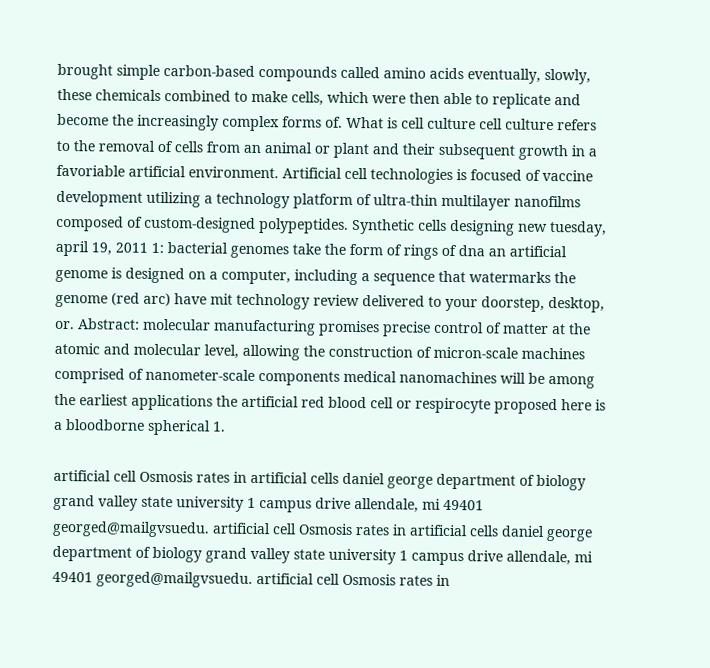brought simple carbon-based compounds called amino acids eventually, slowly, these chemicals combined to make cells, which were then able to replicate and become the increasingly complex forms of. What is cell culture cell culture refers to the removal of cells from an animal or plant and their subsequent growth in a favoriable artificial environment. Artificial cell technologies is focused of vaccine development utilizing a technology platform of ultra-thin multilayer nanofilms composed of custom-designed polypeptides. Synthetic cells designing new tuesday, april 19, 2011 1: bacterial genomes take the form of rings of dna an artificial genome is designed on a computer, including a sequence that watermarks the genome (red arc) have mit technology review delivered to your doorstep, desktop, or. Abstract: molecular manufacturing promises precise control of matter at the atomic and molecular level, allowing the construction of micron-scale machines comprised of nanometer-scale components medical nanomachines will be among the earliest applications the artificial red blood cell or respirocyte proposed here is a bloodborne spherical 1.

artificial cell Osmosis rates in artificial cells daniel george department of biology grand valley state university 1 campus drive allendale, mi 49401 georged@mailgvsuedu. artificial cell Osmosis rates in artificial cells daniel george department of biology grand valley state university 1 campus drive allendale, mi 49401 georged@mailgvsuedu. artificial cell Osmosis rates in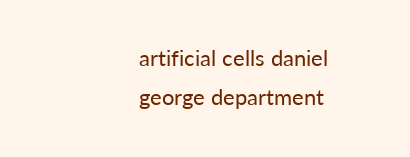artificial cells daniel george department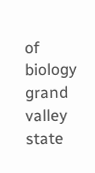of biology grand valley state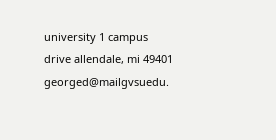university 1 campus drive allendale, mi 49401 georged@mailgvsuedu.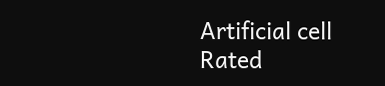Artificial cell
Rated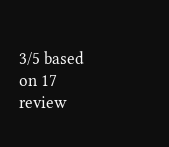3/5 based on 17 review